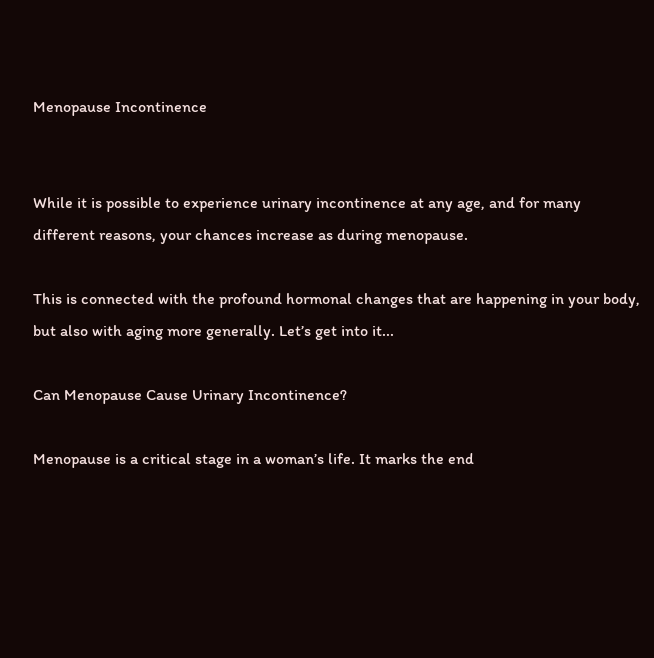Menopause Incontinence


While it is possible to experience urinary incontinence at any age, and for many different reasons, your chances increase as during menopause.

This is connected with the profound hormonal changes that are happening in your body, but also with aging more generally. Let’s get into it...

Can Menopause Cause Urinary Incontinence?

Menopause is a critical stage in a woman’s life. It marks the end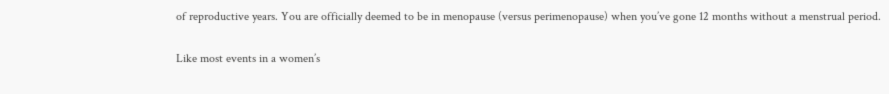of reproductive years. You are officially deemed to be in menopause (versus perimenopause) when you’ve gone 12 months without a menstrual period.

Like most events in a women’s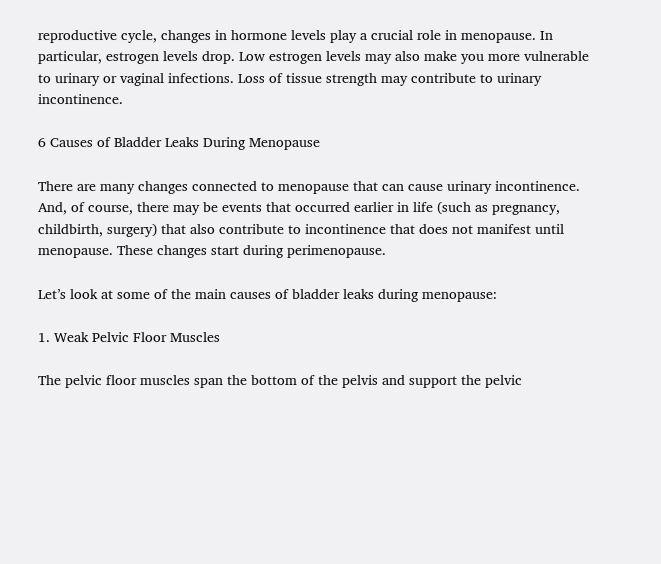reproductive cycle, changes in hormone levels play a crucial role in menopause. In particular, estrogen levels drop. Low estrogen levels may also make you more vulnerable to urinary or vaginal infections. Loss of tissue strength may contribute to urinary incontinence.

6 Causes of Bladder Leaks During Menopause

There are many changes connected to menopause that can cause urinary incontinence. And, of course, there may be events that occurred earlier in life (such as pregnancy, childbirth, surgery) that also contribute to incontinence that does not manifest until menopause. These changes start during perimenopause.

Let’s look at some of the main causes of bladder leaks during menopause:

1. Weak Pelvic Floor Muscles

The pelvic floor muscles span the bottom of the pelvis and support the pelvic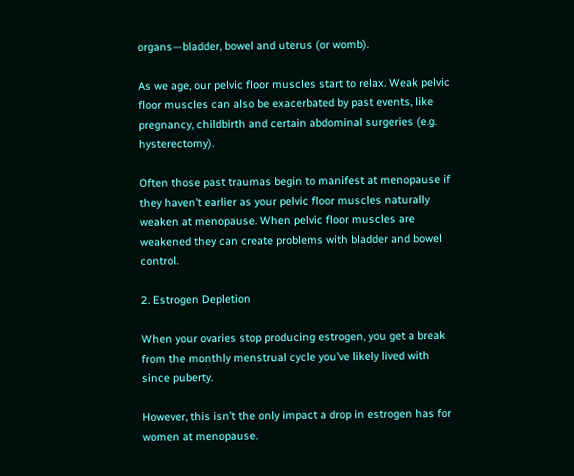organs—bladder, bowel and uterus (or womb).

As we age, our pelvic floor muscles start to relax. Weak pelvic floor muscles can also be exacerbated by past events, like pregnancy, childbirth and certain abdominal surgeries (e.g. hysterectomy).

Often those past traumas begin to manifest at menopause if they haven’t earlier as your pelvic floor muscles naturally weaken at menopause. When pelvic floor muscles are weakened they can create problems with bladder and bowel control.

2. Estrogen Depletion

When your ovaries stop producing estrogen, you get a break from the monthly menstrual cycle you’ve likely lived with since puberty.

However, this isn’t the only impact a drop in estrogen has for women at menopause.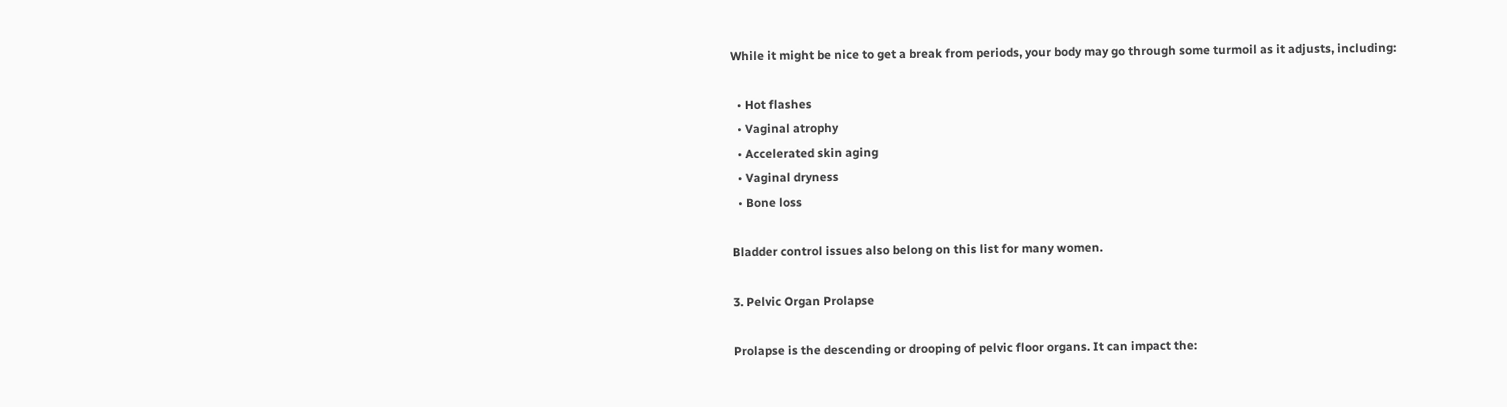While it might be nice to get a break from periods, your body may go through some turmoil as it adjusts, including:

  • Hot flashes
  • Vaginal atrophy
  • Accelerated skin aging
  • Vaginal dryness
  • Bone loss

Bladder control issues also belong on this list for many women.

3. Pelvic Organ Prolapse

Prolapse is the descending or drooping of pelvic floor organs. It can impact the: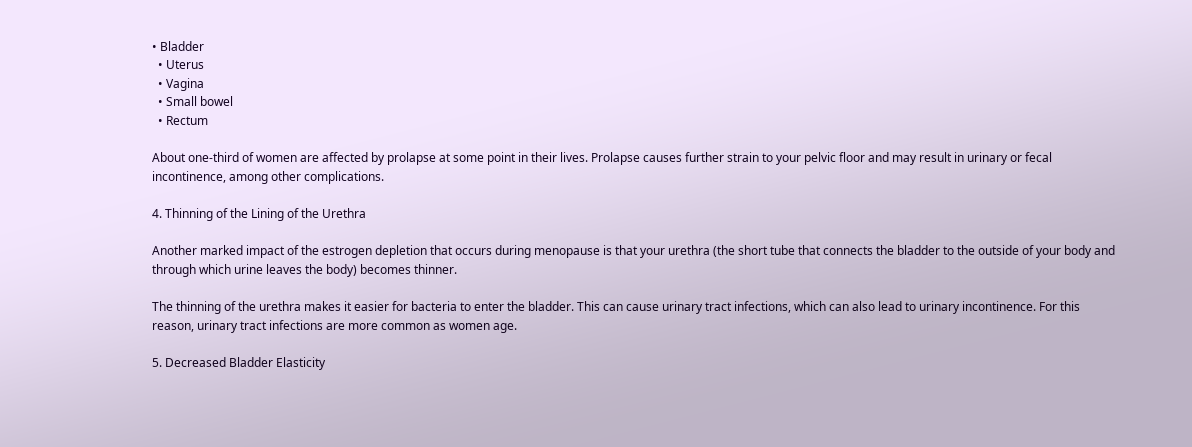• Bladder
  • Uterus
  • Vagina
  • Small bowel
  • Rectum

About one-third of women are affected by prolapse at some point in their lives. Prolapse causes further strain to your pelvic floor and may result in urinary or fecal incontinence, among other complications.

4. Thinning of the Lining of the Urethra

Another marked impact of the estrogen depletion that occurs during menopause is that your urethra (the short tube that connects the bladder to the outside of your body and through which urine leaves the body) becomes thinner.

The thinning of the urethra makes it easier for bacteria to enter the bladder. This can cause urinary tract infections, which can also lead to urinary incontinence. For this reason, urinary tract infections are more common as women age.

5. Decreased Bladder Elasticity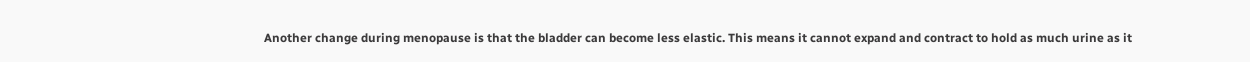Another change during menopause is that the bladder can become less elastic. This means it cannot expand and contract to hold as much urine as it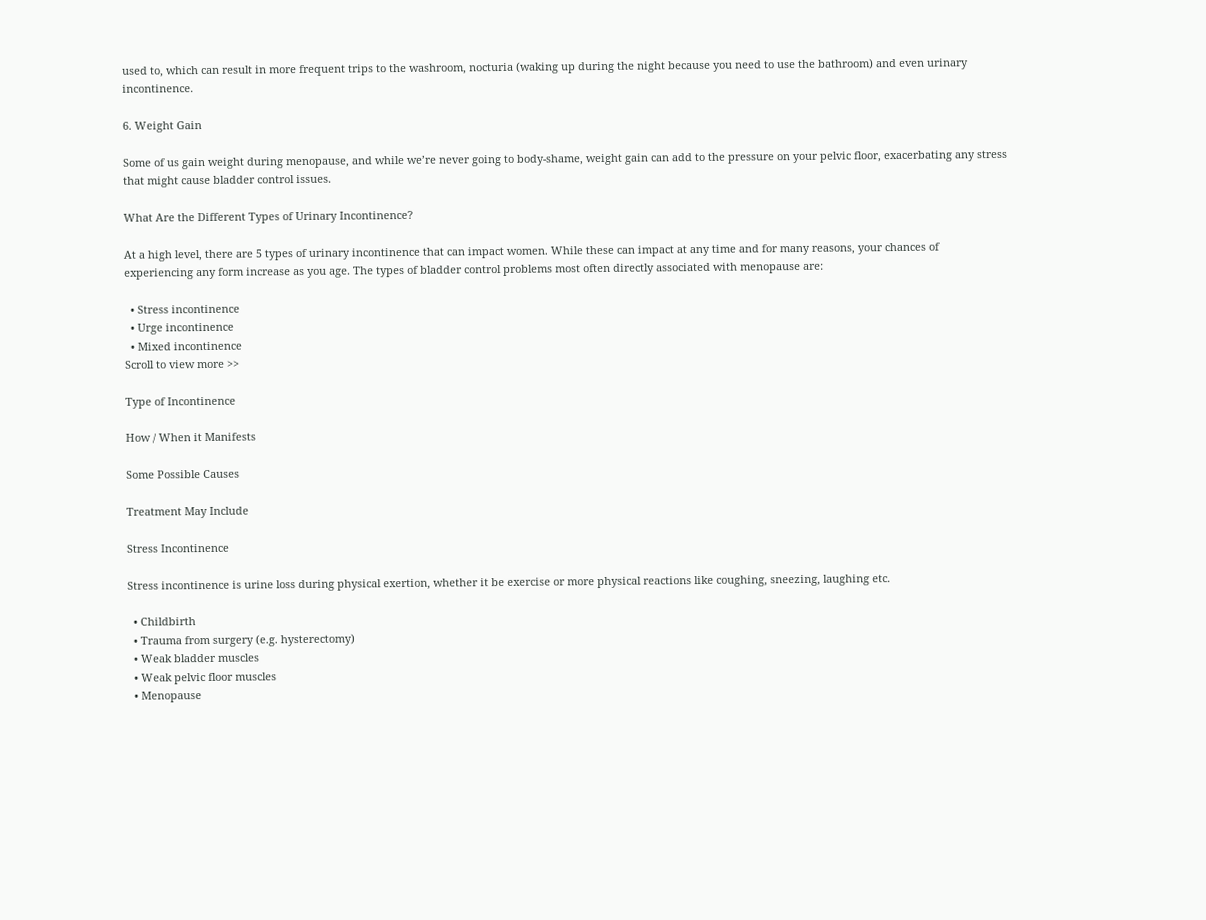used to, which can result in more frequent trips to the washroom, nocturia (waking up during the night because you need to use the bathroom) and even urinary incontinence.

6. Weight Gain

Some of us gain weight during menopause, and while we’re never going to body-shame, weight gain can add to the pressure on your pelvic floor, exacerbating any stress that might cause bladder control issues.

What Are the Different Types of Urinary Incontinence?

At a high level, there are 5 types of urinary incontinence that can impact women. While these can impact at any time and for many reasons, your chances of experiencing any form increase as you age. The types of bladder control problems most often directly associated with menopause are:

  • Stress incontinence
  • Urge incontinence
  • Mixed incontinence
Scroll to view more >>

Type of Incontinence

How / When it Manifests

Some Possible Causes

Treatment May Include

Stress Incontinence

Stress incontinence is urine loss during physical exertion, whether it be exercise or more physical reactions like coughing, sneezing, laughing etc.

  • Childbirth
  • Trauma from surgery (e.g. hysterectomy)
  • Weak bladder muscles
  • Weak pelvic floor muscles
  • Menopause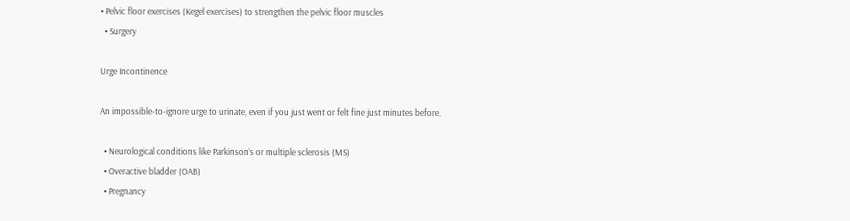• Pelvic floor exercises (Kegel exercises) to strengthen the pelvic floor muscles
  • Surgery

Urge Incontinence

An impossible-to-ignore urge to urinate, even if you just went or felt fine just minutes before.

  • Neurological conditions like Parkinson’s or multiple sclerosis (MS)
  • Overactive bladder (OAB)
  • Pregnancy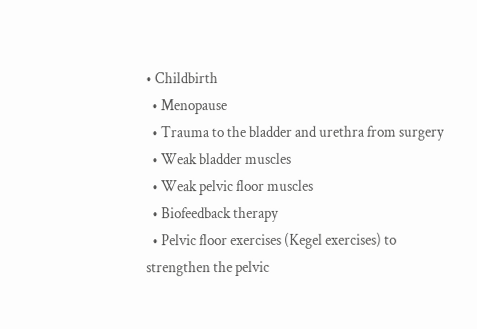• Childbirth
  • Menopause
  • Trauma to the bladder and urethra from surgery
  • Weak bladder muscles
  • Weak pelvic floor muscles
  • Biofeedback therapy
  • Pelvic floor exercises (Kegel exercises) to strengthen the pelvic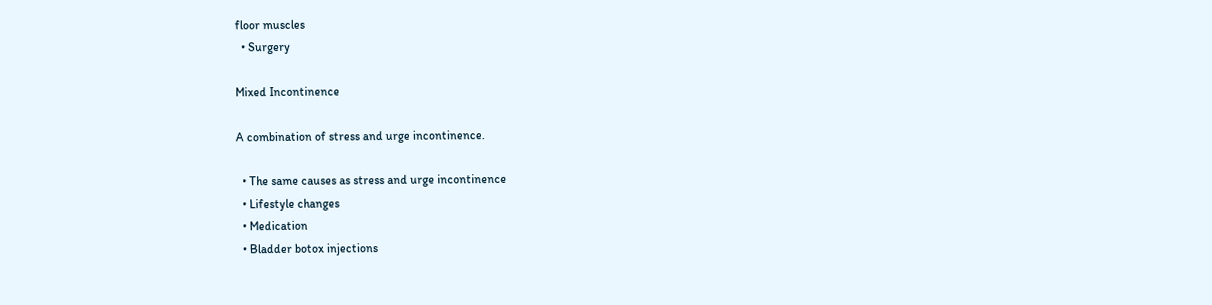floor muscles
  • Surgery

Mixed Incontinence

A combination of stress and urge incontinence.

  • The same causes as stress and urge incontinence
  • Lifestyle changes
  • Medication
  • Bladder botox injections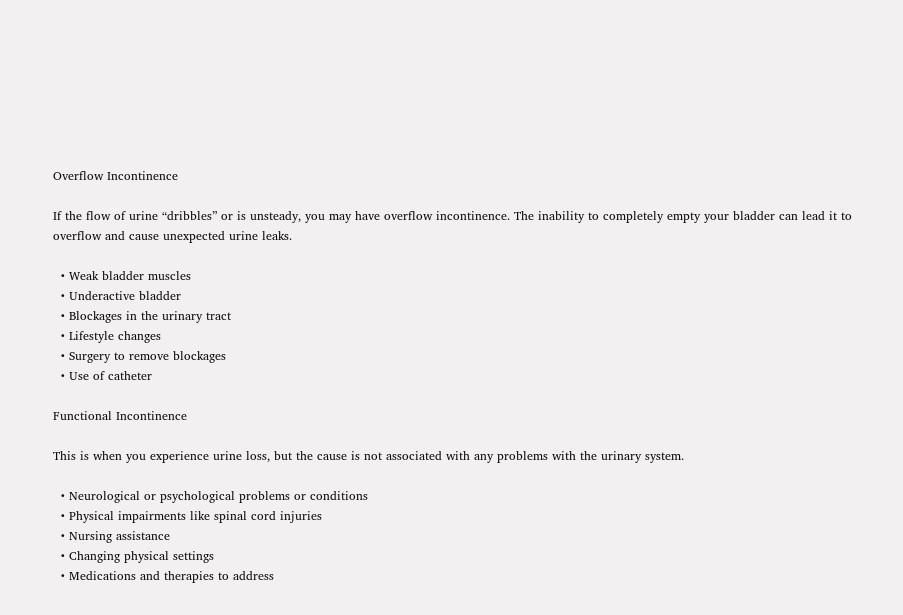Overflow Incontinence

If the flow of urine “dribbles” or is unsteady, you may have overflow incontinence. The inability to completely empty your bladder can lead it to overflow and cause unexpected urine leaks.

  • Weak bladder muscles
  • Underactive bladder
  • Blockages in the urinary tract
  • Lifestyle changes
  • Surgery to remove blockages
  • Use of catheter

Functional Incontinence

This is when you experience urine loss, but the cause is not associated with any problems with the urinary system.

  • Neurological or psychological problems or conditions
  • Physical impairments like spinal cord injuries
  • Nursing assistance
  • Changing physical settings
  • Medications and therapies to address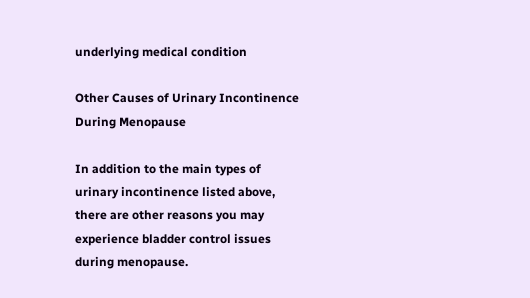underlying medical condition

Other Causes of Urinary Incontinence During Menopause

In addition to the main types of urinary incontinence listed above, there are other reasons you may experience bladder control issues during menopause.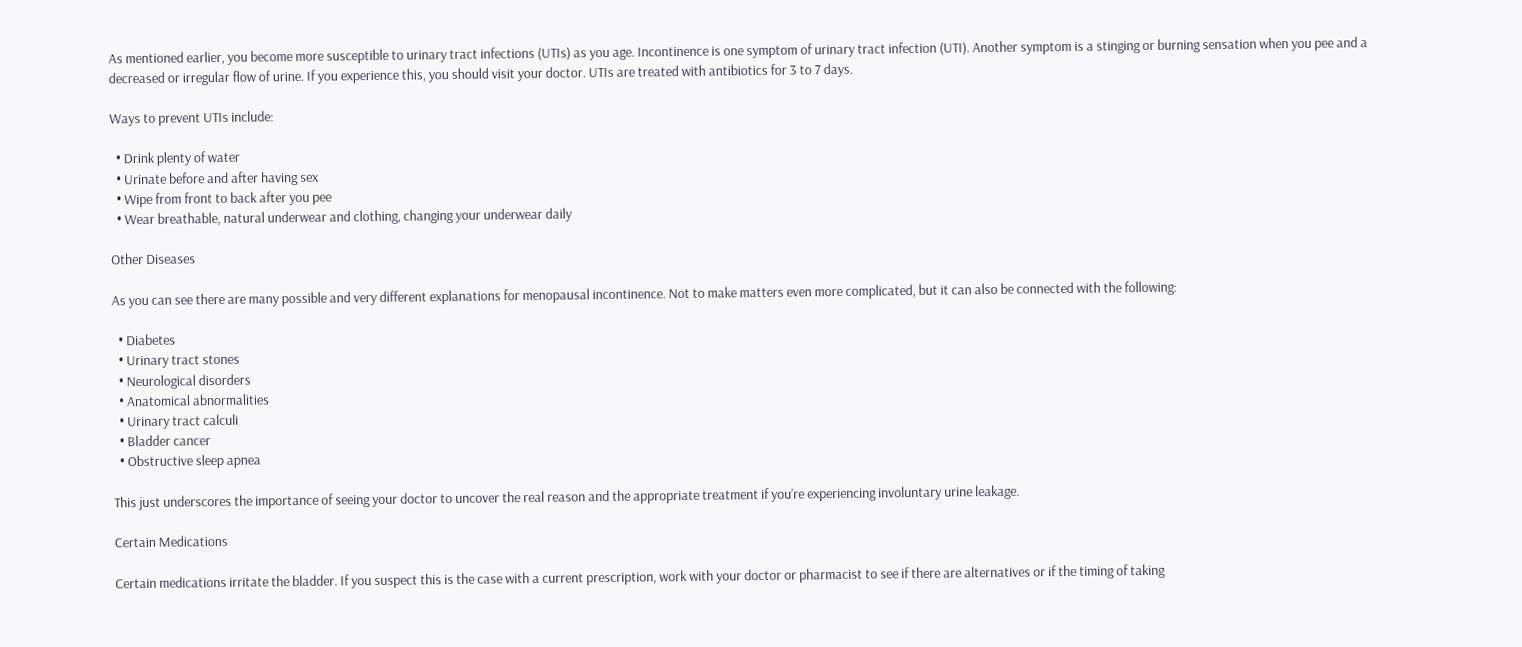As mentioned earlier, you become more susceptible to urinary tract infections (UTIs) as you age. Incontinence is one symptom of urinary tract infection (UTI). Another symptom is a stinging or burning sensation when you pee and a decreased or irregular flow of urine. If you experience this, you should visit your doctor. UTIs are treated with antibiotics for 3 to 7 days.

Ways to prevent UTIs include:

  • Drink plenty of water
  • Urinate before and after having sex
  • Wipe from front to back after you pee
  • Wear breathable, natural underwear and clothing, changing your underwear daily

Other Diseases

As you can see there are many possible and very different explanations for menopausal incontinence. Not to make matters even more complicated, but it can also be connected with the following:

  • Diabetes
  • Urinary tract stones
  • Neurological disorders
  • Anatomical abnormalities
  • Urinary tract calculi
  • Bladder cancer
  • Obstructive sleep apnea

This just underscores the importance of seeing your doctor to uncover the real reason and the appropriate treatment if you’re experiencing involuntary urine leakage.

Certain Medications

Certain medications irritate the bladder. If you suspect this is the case with a current prescription, work with your doctor or pharmacist to see if there are alternatives or if the timing of taking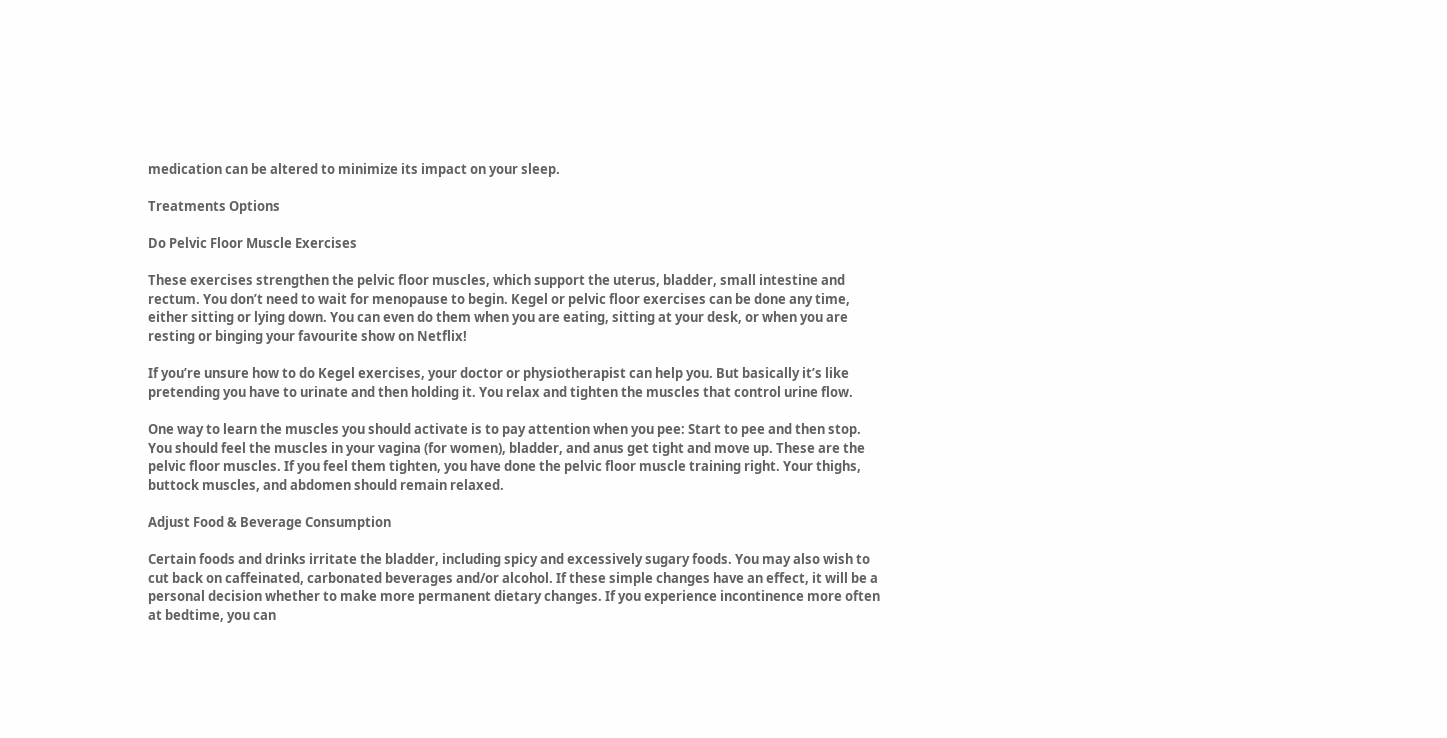medication can be altered to minimize its impact on your sleep.

Treatments Options

Do Pelvic Floor Muscle Exercises

These exercises strengthen the pelvic floor muscles, which support the uterus, bladder, small intestine and rectum. You don’t need to wait for menopause to begin. Kegel or pelvic floor exercises can be done any time, either sitting or lying down. You can even do them when you are eating, sitting at your desk, or when you are resting or binging your favourite show on Netflix!

If you’re unsure how to do Kegel exercises, your doctor or physiotherapist can help you. But basically it’s like pretending you have to urinate and then holding it. You relax and tighten the muscles that control urine flow.

One way to learn the muscles you should activate is to pay attention when you pee: Start to pee and then stop. You should feel the muscles in your vagina (for women), bladder, and anus get tight and move up. These are the pelvic floor muscles. If you feel them tighten, you have done the pelvic floor muscle training right. Your thighs, buttock muscles, and abdomen should remain relaxed.

Adjust Food & Beverage Consumption

Certain foods and drinks irritate the bladder, including spicy and excessively sugary foods. You may also wish to cut back on caffeinated, carbonated beverages and/or alcohol. If these simple changes have an effect, it will be a personal decision whether to make more permanent dietary changes. If you experience incontinence more often at bedtime, you can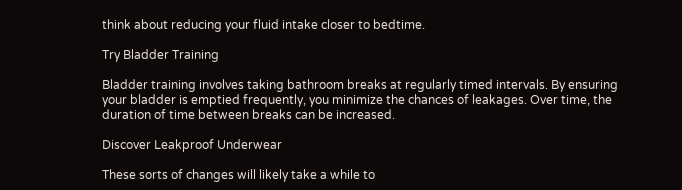think about reducing your fluid intake closer to bedtime.

Try Bladder Training

Bladder training involves taking bathroom breaks at regularly timed intervals. By ensuring your bladder is emptied frequently, you minimize the chances of leakages. Over time, the duration of time between breaks can be increased.

Discover Leakproof Underwear

These sorts of changes will likely take a while to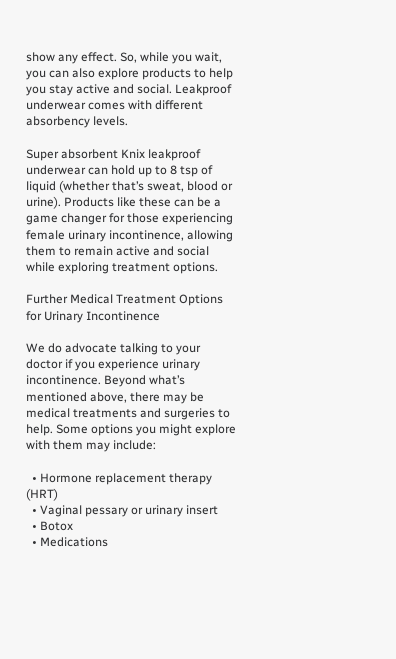show any effect. So, while you wait, you can also explore products to help you stay active and social. Leakproof underwear comes with different absorbency levels.

Super absorbent Knix leakproof underwear can hold up to 8 tsp of liquid (whether that’s sweat, blood or urine). Products like these can be a game changer for those experiencing female urinary incontinence, allowing them to remain active and social while exploring treatment options.

Further Medical Treatment Options for Urinary Incontinence

We do advocate talking to your doctor if you experience urinary incontinence. Beyond what’s mentioned above, there may be medical treatments and surgeries to help. Some options you might explore with them may include:

  • Hormone replacement therapy (HRT)
  • Vaginal pessary or urinary insert
  • Botox
  • Medications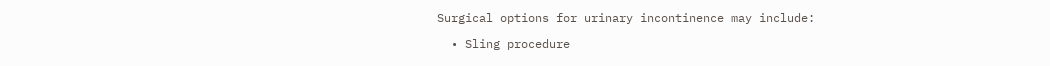Surgical options for urinary incontinence may include:

  • Sling procedure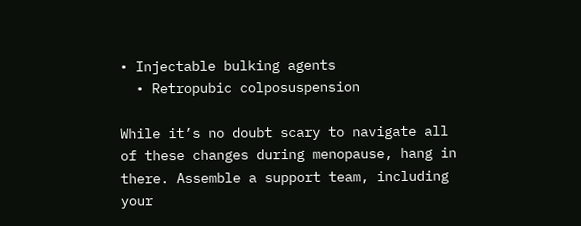• Injectable bulking agents
  • Retropubic colposuspension

While it’s no doubt scary to navigate all of these changes during menopause, hang in there. Assemble a support team, including your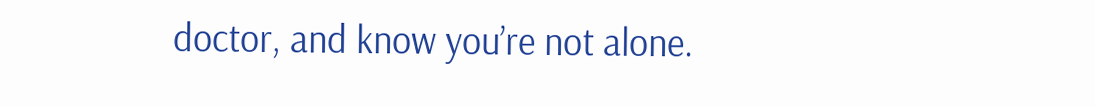doctor, and know you’re not alone.